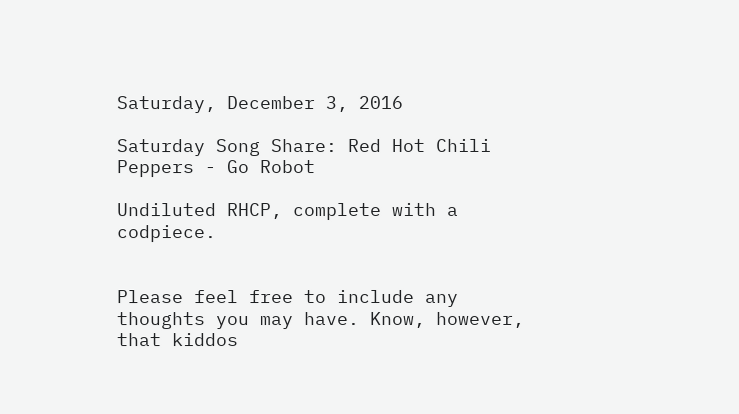Saturday, December 3, 2016

Saturday Song Share: Red Hot Chili Peppers - Go Robot

Undiluted RHCP, complete with a codpiece.


Please feel free to include any thoughts you may have. Know, however, that kiddos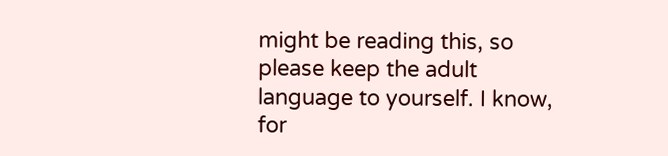might be reading this, so please keep the adult language to yourself. I know, for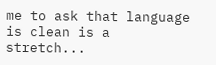me to ask that language is clean is a stretch...